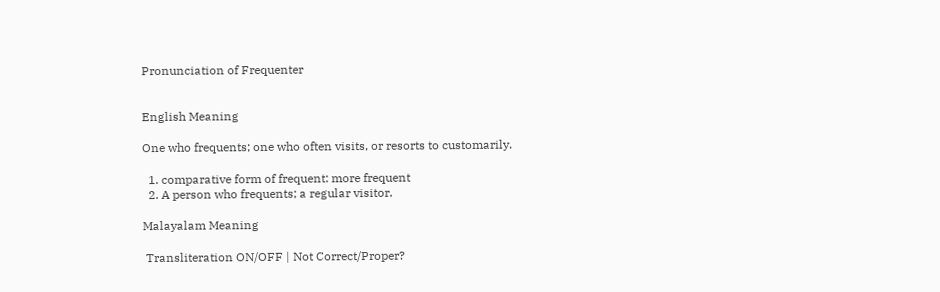Pronunciation of Frequenter


English Meaning

One who frequents; one who often visits, or resorts to customarily.

  1. comparative form of frequent: more frequent
  2. A person who frequents; a regular visitor.

Malayalam Meaning

 Transliteration ON/OFF | Not Correct/Proper?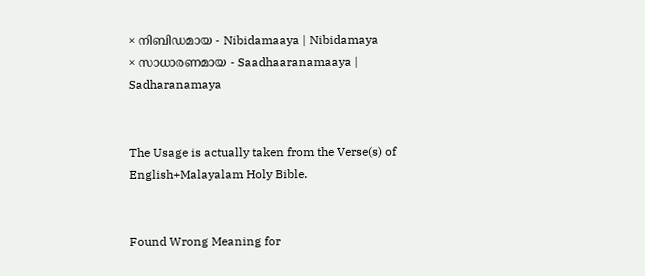× നിബിഡമായ - Nibidamaaya | Nibidamaya
× സാധാരണമായ - Saadhaaranamaaya | Sadharanamaya


The Usage is actually taken from the Verse(s) of English+Malayalam Holy Bible.


Found Wrong Meaning for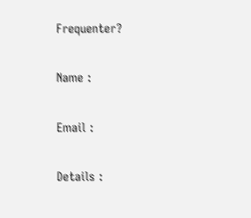Frequenter?

Name :

Email :

Details :